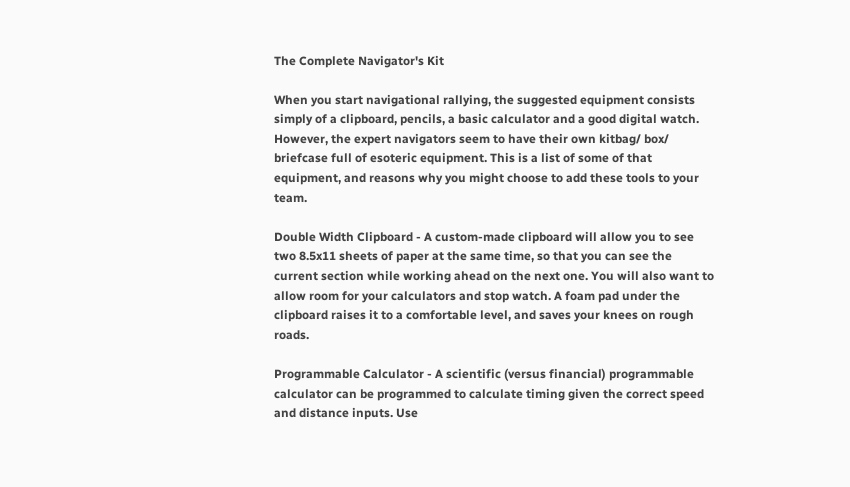The Complete Navigator's Kit

When you start navigational rallying, the suggested equipment consists simply of a clipboard, pencils, a basic calculator and a good digital watch. However, the expert navigators seem to have their own kitbag/ box/ briefcase full of esoteric equipment. This is a list of some of that equipment, and reasons why you might choose to add these tools to your team.

Double Width Clipboard - A custom-made clipboard will allow you to see two 8.5x11 sheets of paper at the same time, so that you can see the current section while working ahead on the next one. You will also want to allow room for your calculators and stop watch. A foam pad under the clipboard raises it to a comfortable level, and saves your knees on rough roads.

Programmable Calculator - A scientific (versus financial) programmable calculator can be programmed to calculate timing given the correct speed and distance inputs. Use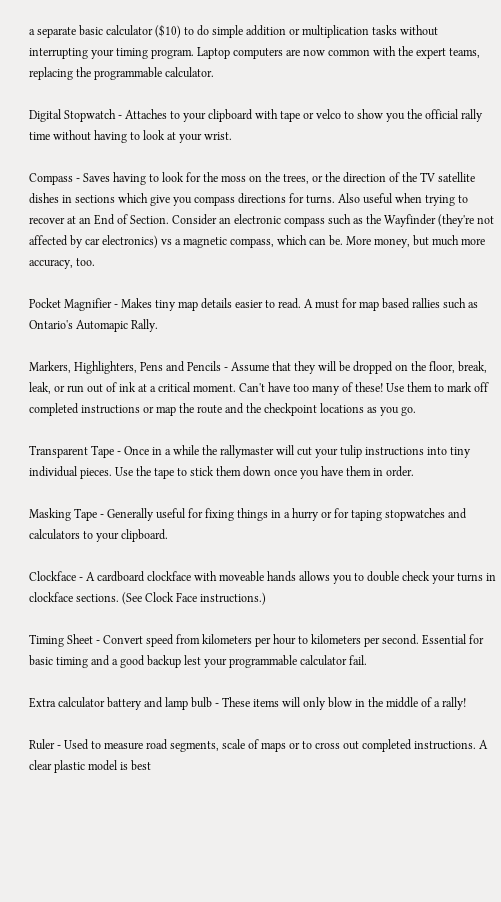a separate basic calculator ($10) to do simple addition or multiplication tasks without interrupting your timing program. Laptop computers are now common with the expert teams, replacing the programmable calculator.

Digital Stopwatch - Attaches to your clipboard with tape or velco to show you the official rally time without having to look at your wrist.

Compass - Saves having to look for the moss on the trees, or the direction of the TV satellite dishes in sections which give you compass directions for turns. Also useful when trying to recover at an End of Section. Consider an electronic compass such as the Wayfinder (they're not affected by car electronics) vs a magnetic compass, which can be. More money, but much more accuracy, too.

Pocket Magnifier - Makes tiny map details easier to read. A must for map based rallies such as Ontario's Automapic Rally.

Markers, Highlighters, Pens and Pencils - Assume that they will be dropped on the floor, break, leak, or run out of ink at a critical moment. Can't have too many of these! Use them to mark off completed instructions or map the route and the checkpoint locations as you go.

Transparent Tape - Once in a while the rallymaster will cut your tulip instructions into tiny individual pieces. Use the tape to stick them down once you have them in order.

Masking Tape - Generally useful for fixing things in a hurry or for taping stopwatches and calculators to your clipboard.

Clockface - A cardboard clockface with moveable hands allows you to double check your turns in clockface sections. (See Clock Face instructions.)

Timing Sheet - Convert speed from kilometers per hour to kilometers per second. Essential for basic timing and a good backup lest your programmable calculator fail.

Extra calculator battery and lamp bulb - These items will only blow in the middle of a rally!

Ruler - Used to measure road segments, scale of maps or to cross out completed instructions. A clear plastic model is best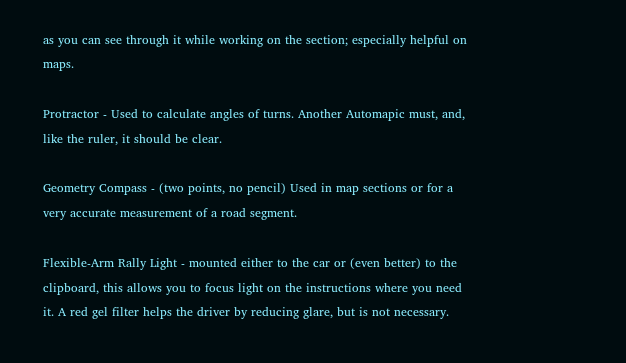as you can see through it while working on the section; especially helpful on maps.

Protractor - Used to calculate angles of turns. Another Automapic must, and, like the ruler, it should be clear.

Geometry Compass - (two points, no pencil) Used in map sections or for a very accurate measurement of a road segment.

Flexible-Arm Rally Light - mounted either to the car or (even better) to the clipboard, this allows you to focus light on the instructions where you need it. A red gel filter helps the driver by reducing glare, but is not necessary.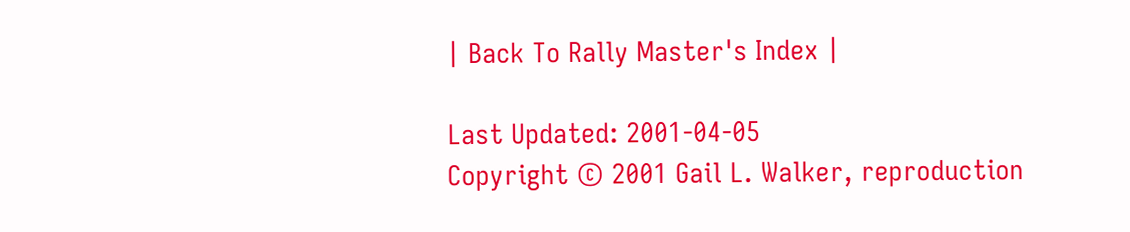| Back To Rally Master's Index |

Last Updated: 2001-04-05
Copyright © 2001 Gail L. Walker, reproduction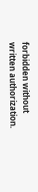forbidden without written authorization.